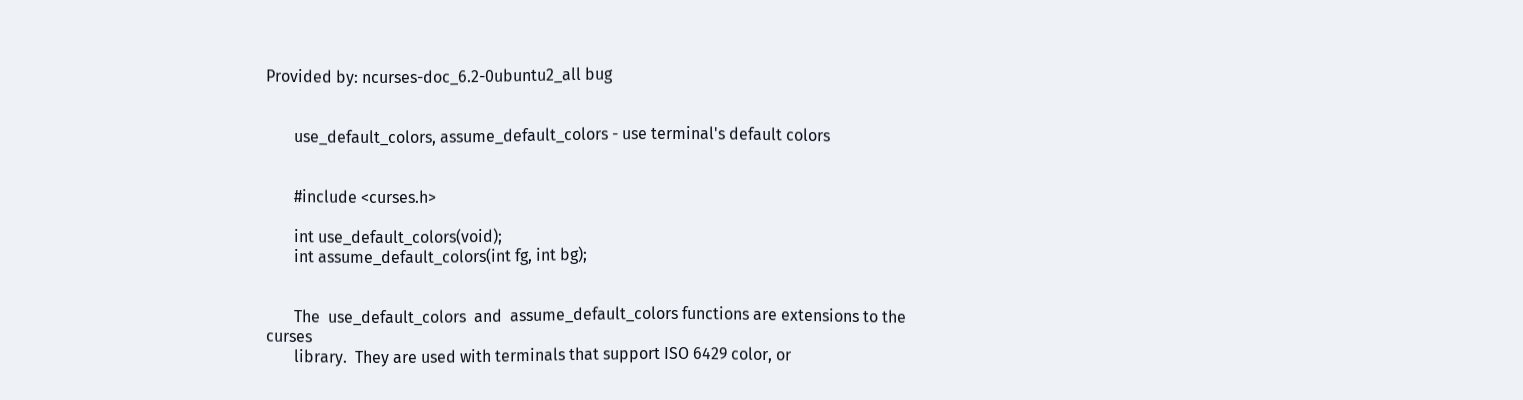Provided by: ncurses-doc_6.2-0ubuntu2_all bug


       use_default_colors, assume_default_colors - use terminal's default colors


       #include <curses.h>

       int use_default_colors(void);
       int assume_default_colors(int fg, int bg);


       The  use_default_colors  and  assume_default_colors functions are extensions to the curses
       library.  They are used with terminals that support ISO 6429 color, or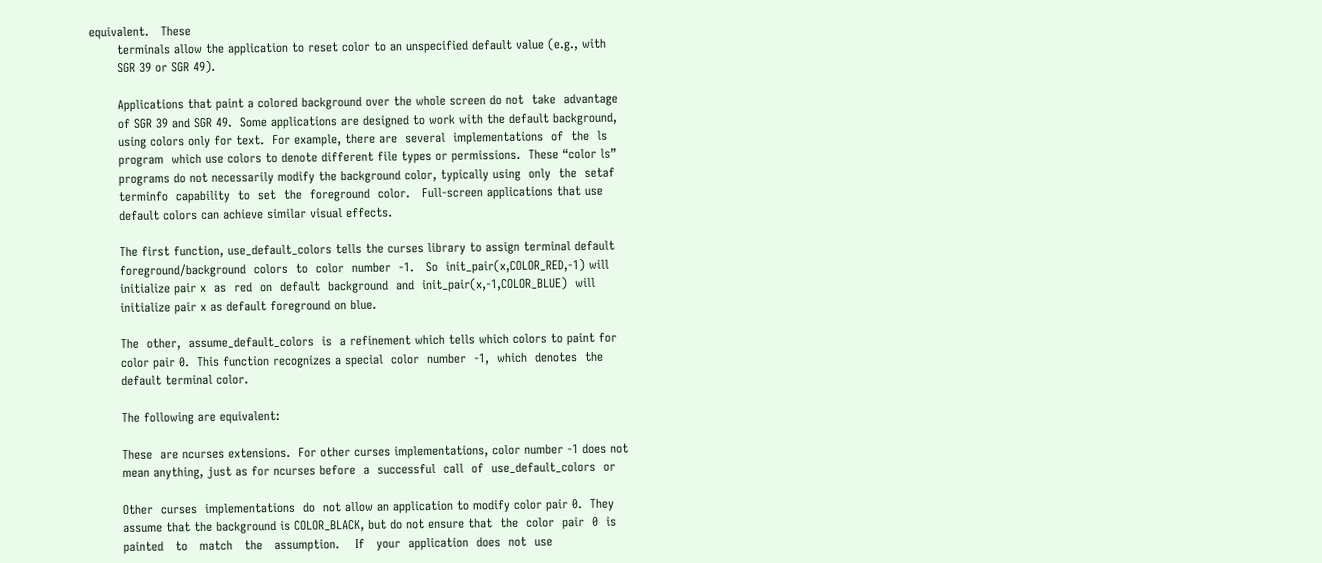equivalent.   These
       terminals allow the application to reset color to an unspecified default value (e.g., with
       SGR 39 or SGR 49).

       Applications that paint a colored background over the whole screen do not  take  advantage
       of SGR 39 and SGR 49.  Some applications are designed to work with the default background,
       using colors only for text.  For example, there are  several  implementations  of  the  ls
       program  which use colors to denote different file types or permissions.  These “color ls”
       programs do not necessarily modify the background color, typically using  only  the  setaf
       terminfo  capability  to  set  the  foreground  color.   Full-screen applications that use
       default colors can achieve similar visual effects.

       The first function, use_default_colors tells the curses library to assign terminal default
       foreground/background  colors  to  color  number  -1.   So  init_pair(x,COLOR_RED,-1) will
       initialize pair x  as  red  on  default  background  and  init_pair(x,-1,COLOR_BLUE)  will
       initialize pair x as default foreground on blue.

       The  other,  assume_default_colors  is  a refinement which tells which colors to paint for
       color pair 0.  This function recognizes a special  color  number  -1,  which  denotes  the
       default terminal color.

       The following are equivalent:

       These  are ncurses extensions.  For other curses implementations, color number -1 does not
       mean anything, just as for ncurses before  a  successful  call  of  use_default_colors  or

       Other  curses  implementations  do  not allow an application to modify color pair 0.  They
       assume that the background is COLOR_BLACK, but do not ensure that  the  color  pair  0  is
       painted   to   match   the   assumption.    If   your  application  does  not  use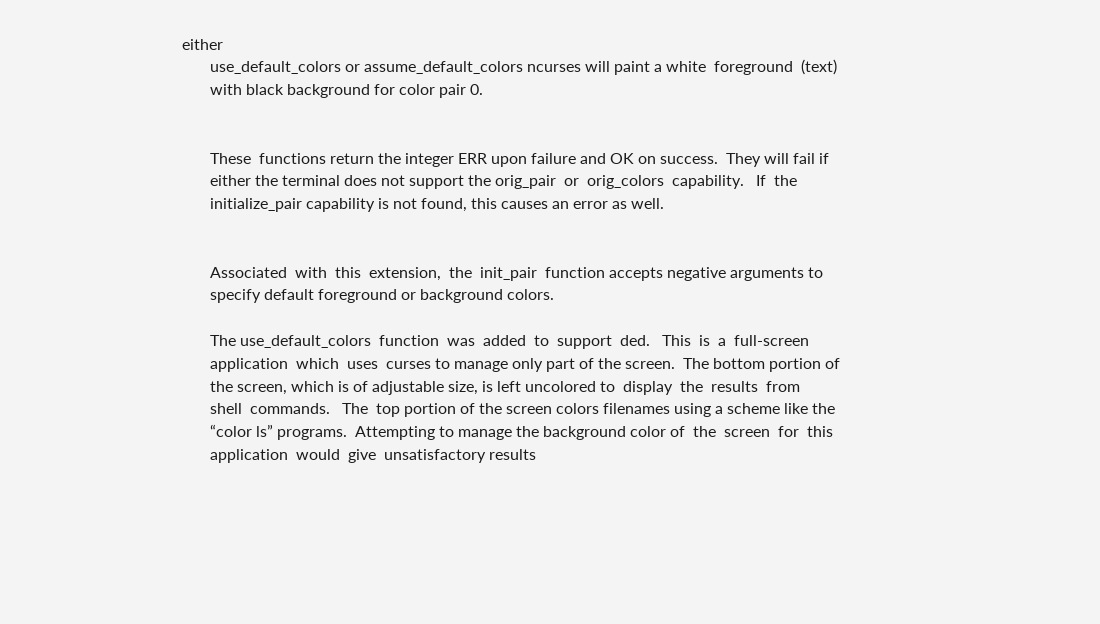either
       use_default_colors or assume_default_colors ncurses will paint a white  foreground  (text)
       with black background for color pair 0.


       These  functions return the integer ERR upon failure and OK on success.  They will fail if
       either the terminal does not support the orig_pair  or  orig_colors  capability.   If  the
       initialize_pair capability is not found, this causes an error as well.


       Associated  with  this  extension,  the  init_pair  function accepts negative arguments to
       specify default foreground or background colors.

       The use_default_colors  function  was  added  to  support  ded.   This  is  a  full-screen
       application  which  uses  curses to manage only part of the screen.  The bottom portion of
       the screen, which is of adjustable size, is left uncolored to  display  the  results  from
       shell  commands.   The  top portion of the screen colors filenames using a scheme like the
       “color ls” programs.  Attempting to manage the background color of  the  screen  for  this
       application  would  give  unsatisfactory results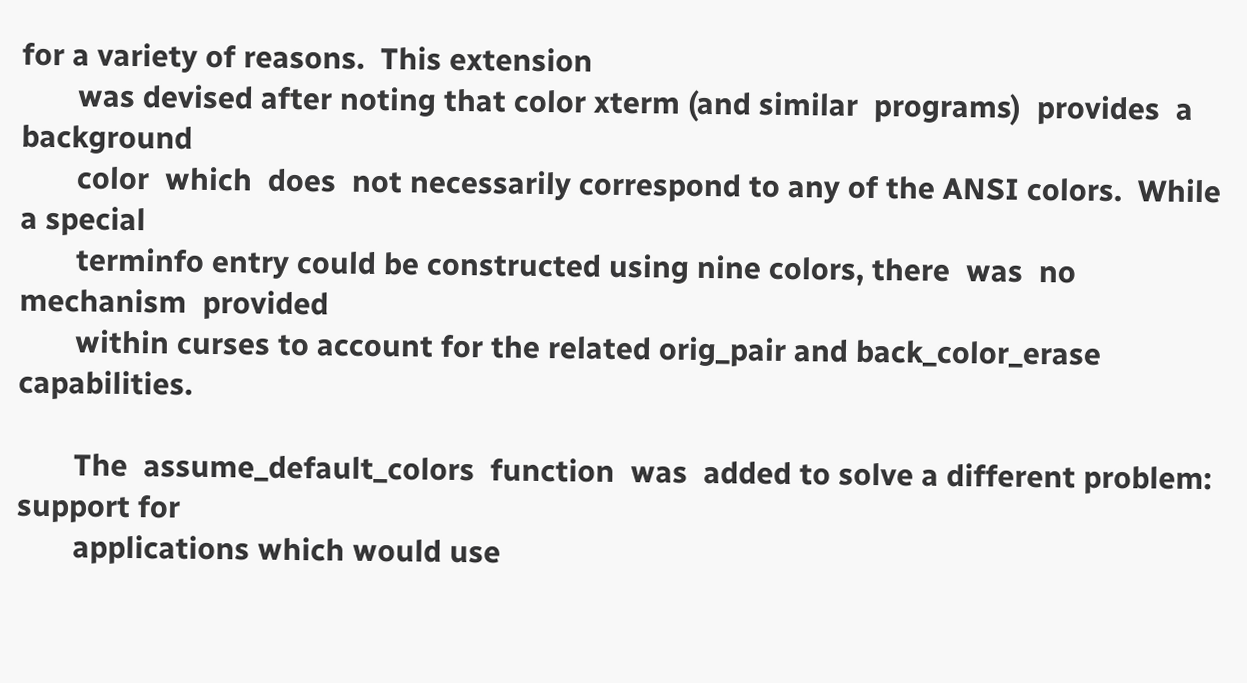for a variety of reasons.  This extension
       was devised after noting that color xterm (and similar  programs)  provides  a  background
       color  which  does  not necessarily correspond to any of the ANSI colors.  While a special
       terminfo entry could be constructed using nine colors, there  was  no  mechanism  provided
       within curses to account for the related orig_pair and back_color_erase capabilities.

       The  assume_default_colors  function  was  added to solve a different problem: support for
       applications which would use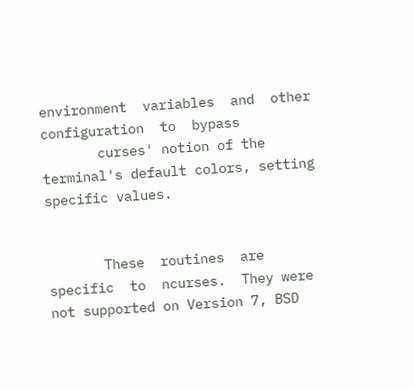environment  variables  and  other  configuration  to  bypass
       curses' notion of the terminal's default colors, setting specific values.


       These  routines  are  specific  to  ncurses.  They were not supported on Version 7, BSD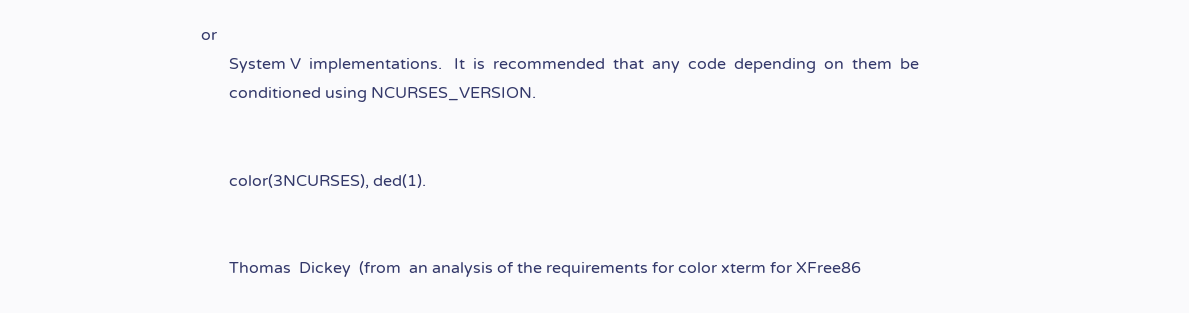or
       System V  implementations.   It  is  recommended  that  any  code  depending  on  them  be
       conditioned using NCURSES_VERSION.


       color(3NCURSES), ded(1).


       Thomas  Dickey  (from  an analysis of the requirements for color xterm for XFree86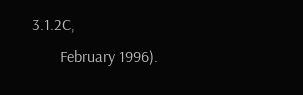3.1.2C,
       February 1996).